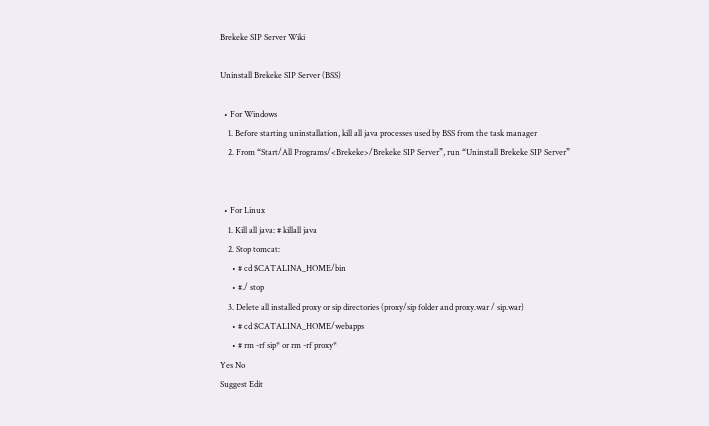Brekeke SIP Server Wiki

Uninstall Brekeke SIP Server (BSS)

  • For Windows
    1. Before starting uninstallation, kill all java processes used by BSS from the task manager
    2. From “Start/All Programs/<Brekeke>/Brekeke SIP Server”, run “Uninstall Brekeke SIP Server”


  • For Linux
    1. Kill all java: # killall java
    2. Stop tomcat:
      • # cd $CATALINA_HOME/bin
      • #./ stop
    3. Delete all installed proxy or sip directories (proxy/sip folder and proxy.war / sip.war)
      • # cd $CATALINA_HOME/webapps
      • # rm -rf sip* or rm -rf proxy*
Yes No
Suggest Edit